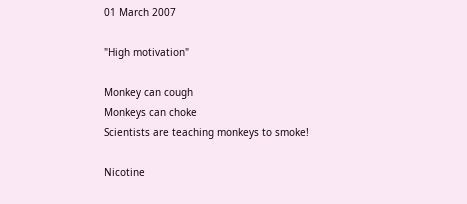01 March 2007

"High motivation"

Monkey can cough
Monkeys can choke
Scientists are teaching monkeys to smoke!

Nicotine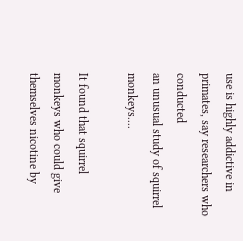use is highly addictive in primates, say researchers who conducted
an unusual study of squirrel monkeys....

It found that squirrel monkeys who could give themselves nicotine by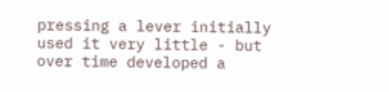pressing a lever initially used it very little - but over time developed a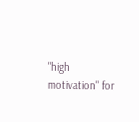"high motivation" for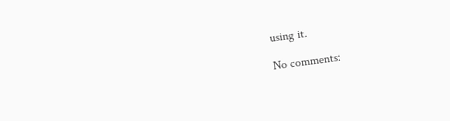using it.

No comments: